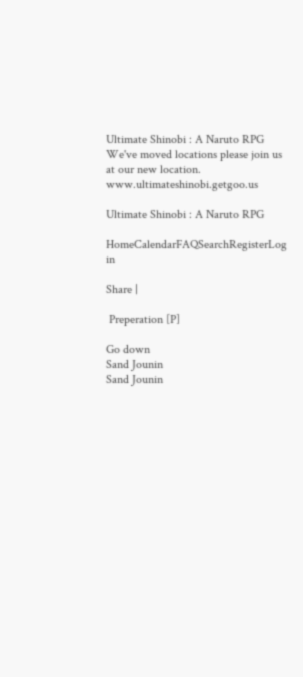Ultimate Shinobi : A Naruto RPG
We've moved locations please join us at our new location. www.ultimateshinobi.getgoo.us

Ultimate Shinobi : A Naruto RPG

HomeCalendarFAQSearchRegisterLog in

Share |

 Preperation [P]

Go down
Sand Jounin
Sand Jounin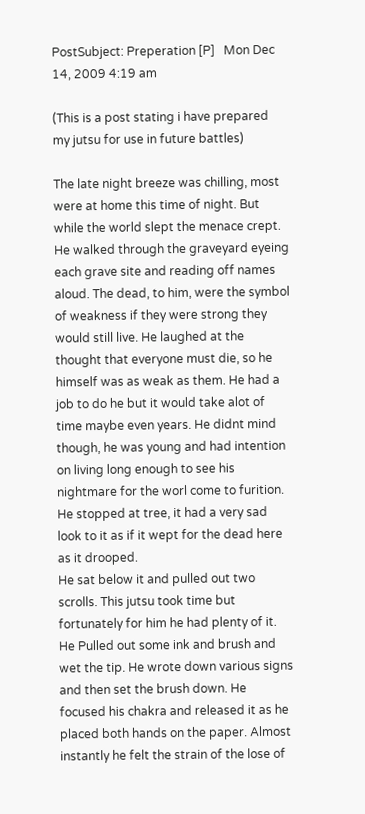PostSubject: Preperation [P]   Mon Dec 14, 2009 4:19 am

(This is a post stating i have prepared my jutsu for use in future battles)

The late night breeze was chilling, most were at home this time of night. But while the world slept the menace crept. He walked through the graveyard eyeing each grave site and reading off names aloud. The dead, to him, were the symbol of weakness if they were strong they would still live. He laughed at the thought that everyone must die, so he himself was as weak as them. He had a job to do he but it would take alot of time maybe even years. He didnt mind though, he was young and had intention on living long enough to see his nightmare for the worl come to furition. He stopped at tree, it had a very sad look to it as if it wept for the dead here as it drooped.
He sat below it and pulled out two scrolls. This jutsu took time but fortunately for him he had plenty of it. He Pulled out some ink and brush and wet the tip. He wrote down various signs and then set the brush down. He focused his chakra and released it as he placed both hands on the paper. Almost instantly he felt the strain of the lose of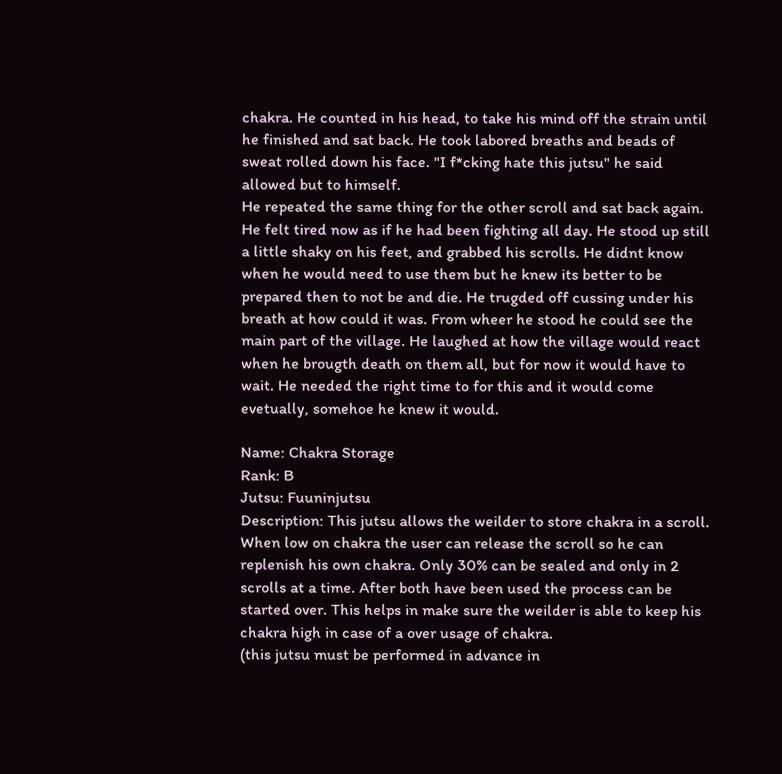chakra. He counted in his head, to take his mind off the strain until he finished and sat back. He took labored breaths and beads of sweat rolled down his face. "I f*cking hate this jutsu" he said allowed but to himself.
He repeated the same thing for the other scroll and sat back again. He felt tired now as if he had been fighting all day. He stood up still a little shaky on his feet, and grabbed his scrolls. He didnt know when he would need to use them but he knew its better to be prepared then to not be and die. He trugded off cussing under his breath at how could it was. From wheer he stood he could see the main part of the village. He laughed at how the village would react when he brougth death on them all, but for now it would have to wait. He needed the right time to for this and it would come evetually, somehoe he knew it would.

Name: Chakra Storage
Rank: B
Jutsu: Fuuninjutsu
Description: This jutsu allows the weilder to store chakra in a scroll. When low on chakra the user can release the scroll so he can replenish his own chakra. Only 30% can be sealed and only in 2 scrolls at a time. After both have been used the process can be started over. This helps in make sure the weilder is able to keep his chakra high in case of a over usage of chakra.
(this jutsu must be performed in advance in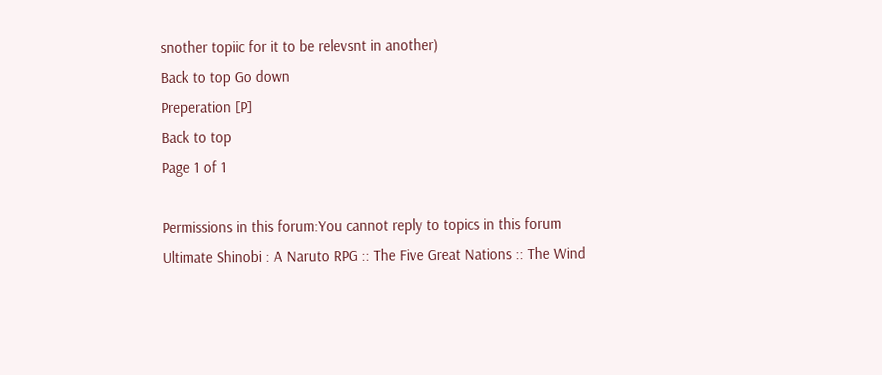snother topiic for it to be relevsnt in another)
Back to top Go down
Preperation [P]
Back to top
Page 1 of 1

Permissions in this forum:You cannot reply to topics in this forum
Ultimate Shinobi : A Naruto RPG :: The Five Great Nations :: The Wind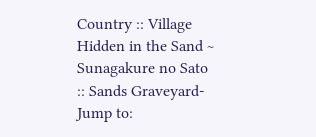Country :: Village Hidden in the Sand ~ Sunagakure no Sato :: Sands Graveyard-
Jump to: